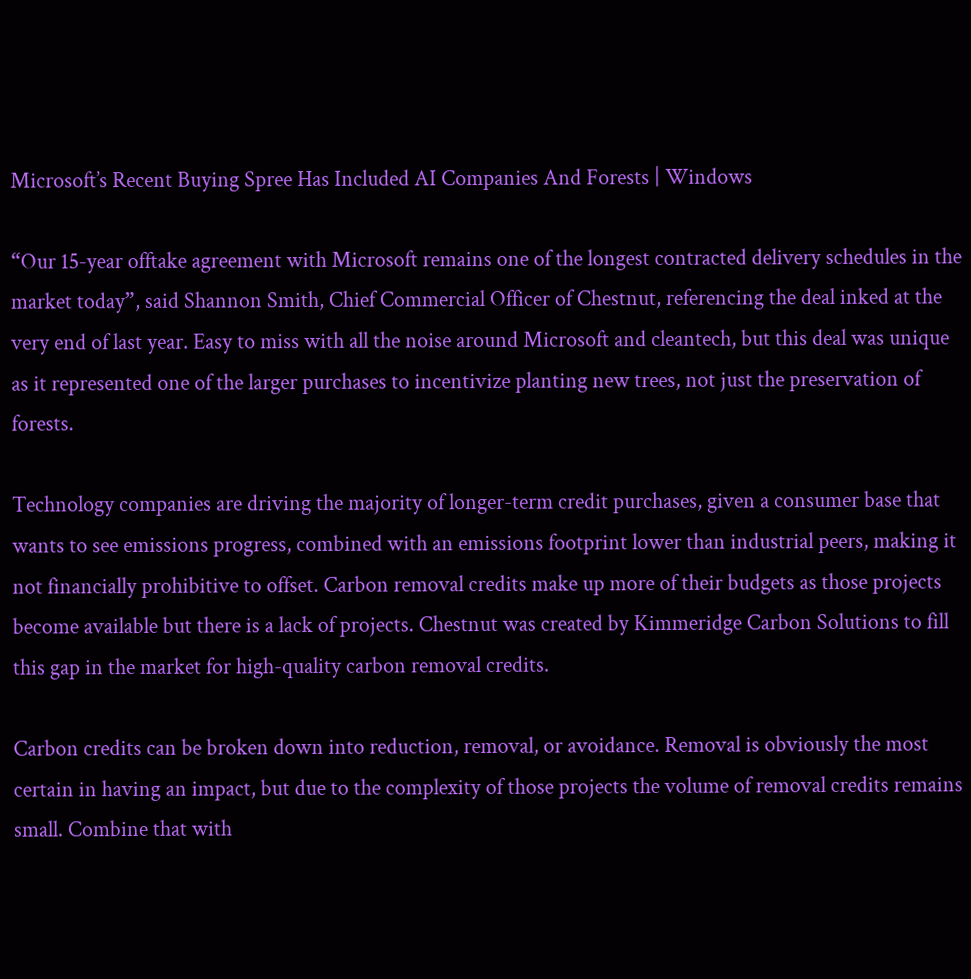Microsoft’s Recent Buying Spree Has Included AI Companies And Forests | Windows

“Our 15-year offtake agreement with Microsoft remains one of the longest contracted delivery schedules in the market today”, said Shannon Smith, Chief Commercial Officer of Chestnut, referencing the deal inked at the very end of last year. Easy to miss with all the noise around Microsoft and cleantech, but this deal was unique as it represented one of the larger purchases to incentivize planting new trees, not just the preservation of forests.

Technology companies are driving the majority of longer-term credit purchases, given a consumer base that wants to see emissions progress, combined with an emissions footprint lower than industrial peers, making it not financially prohibitive to offset. Carbon removal credits make up more of their budgets as those projects become available but there is a lack of projects. Chestnut was created by Kimmeridge Carbon Solutions to fill this gap in the market for high-quality carbon removal credits.

Carbon credits can be broken down into reduction, removal, or avoidance. Removal is obviously the most certain in having an impact, but due to the complexity of those projects the volume of removal credits remains small. Combine that with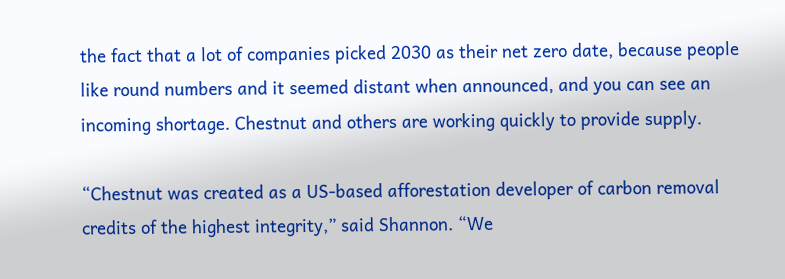the fact that a lot of companies picked 2030 as their net zero date, because people like round numbers and it seemed distant when announced, and you can see an incoming shortage. Chestnut and others are working quickly to provide supply.

“Chestnut was created as a US-based afforestation developer of carbon removal credits of the highest integrity,” said Shannon. “We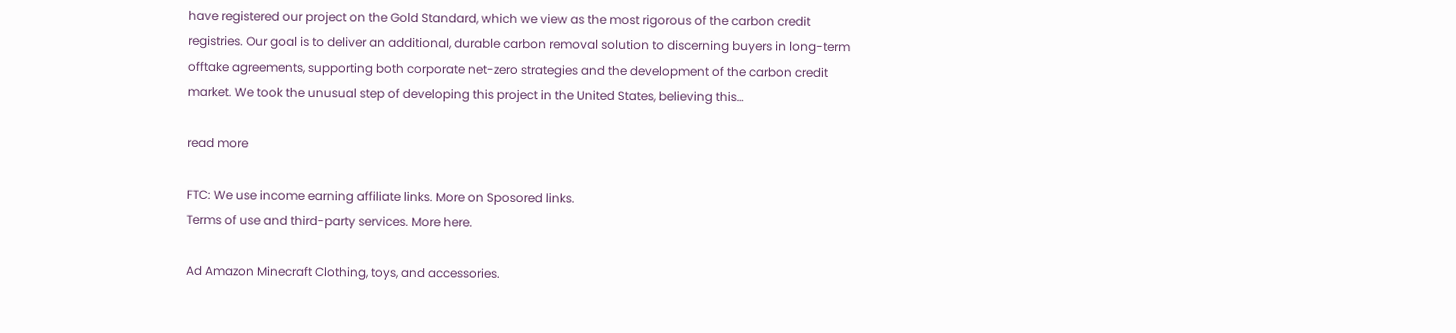have registered our project on the Gold Standard, which we view as the most rigorous of the carbon credit registries. Our goal is to deliver an additional, durable carbon removal solution to discerning buyers in long-term offtake agreements, supporting both corporate net-zero strategies and the development of the carbon credit market. We took the unusual step of developing this project in the United States, believing this…

read more

FTC: We use income earning affiliate links. More on Sposored links.
Terms of use and third-party services. More here.

Ad Amazon Minecraft Clothing, toys, and accessories.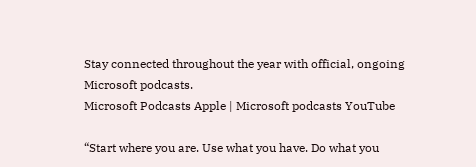Stay connected throughout the year with official, ongoing Microsoft podcasts.
Microsoft Podcasts Apple | Microsoft podcasts YouTube

“Start where you are. Use what you have. Do what you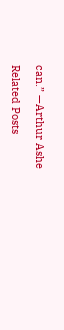can.” —Arthur Ashe

Related Posts